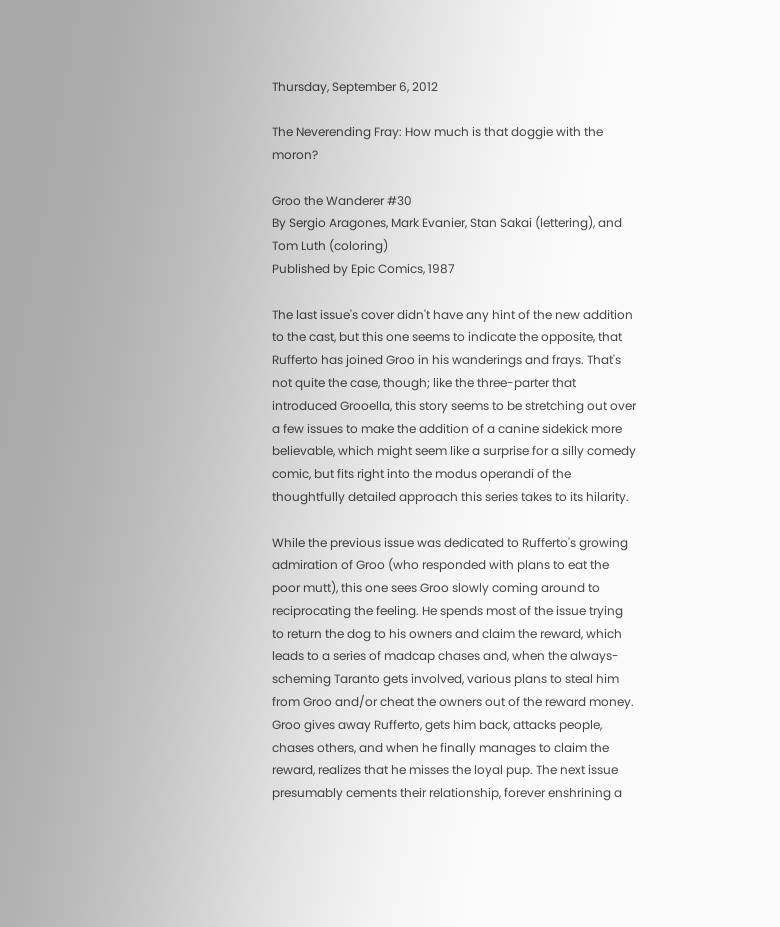Thursday, September 6, 2012

The Neverending Fray: How much is that doggie with the moron?

Groo the Wanderer #30
By Sergio Aragones, Mark Evanier, Stan Sakai (lettering), and Tom Luth (coloring)
Published by Epic Comics, 1987

The last issue's cover didn't have any hint of the new addition to the cast, but this one seems to indicate the opposite, that Rufferto has joined Groo in his wanderings and frays. That's not quite the case, though; like the three-parter that introduced Grooella, this story seems to be stretching out over a few issues to make the addition of a canine sidekick more believable, which might seem like a surprise for a silly comedy comic, but fits right into the modus operandi of the thoughtfully detailed approach this series takes to its hilarity.

While the previous issue was dedicated to Rufferto's growing admiration of Groo (who responded with plans to eat the poor mutt), this one sees Groo slowly coming around to reciprocating the feeling. He spends most of the issue trying to return the dog to his owners and claim the reward, which leads to a series of madcap chases and, when the always-scheming Taranto gets involved, various plans to steal him from Groo and/or cheat the owners out of the reward money. Groo gives away Rufferto, gets him back, attacks people, chases others, and when he finally manages to claim the reward, realizes that he misses the loyal pup. The next issue presumably cements their relationship, forever enshrining a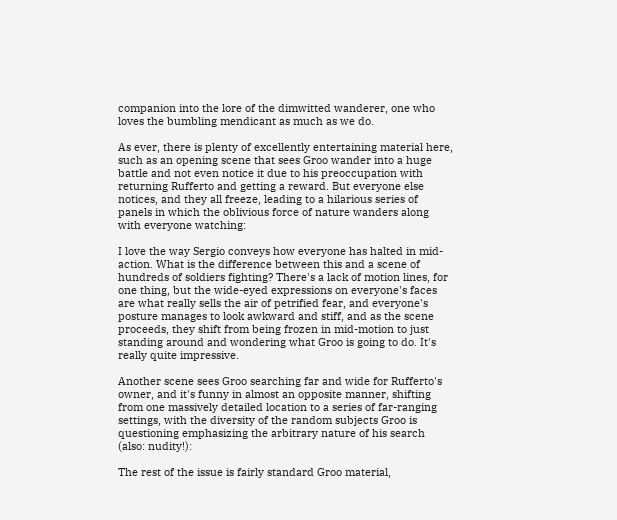companion into the lore of the dimwitted wanderer, one who loves the bumbling mendicant as much as we do.

As ever, there is plenty of excellently entertaining material here, such as an opening scene that sees Groo wander into a huge battle and not even notice it due to his preoccupation with returning Rufferto and getting a reward. But everyone else notices, and they all freeze, leading to a hilarious series of panels in which the oblivious force of nature wanders along with everyone watching:

I love the way Sergio conveys how everyone has halted in mid-action. What is the difference between this and a scene of hundreds of soldiers fighting? There's a lack of motion lines, for one thing, but the wide-eyed expressions on everyone's faces are what really sells the air of petrified fear, and everyone's posture manages to look awkward and stiff, and as the scene proceeds, they shift from being frozen in mid-motion to just standing around and wondering what Groo is going to do. It's really quite impressive.

Another scene sees Groo searching far and wide for Rufferto's owner, and it's funny in almost an opposite manner, shifting from one massively detailed location to a series of far-ranging settings, with the diversity of the random subjects Groo is questioning emphasizing the arbitrary nature of his search (also: nudity!):

The rest of the issue is fairly standard Groo material,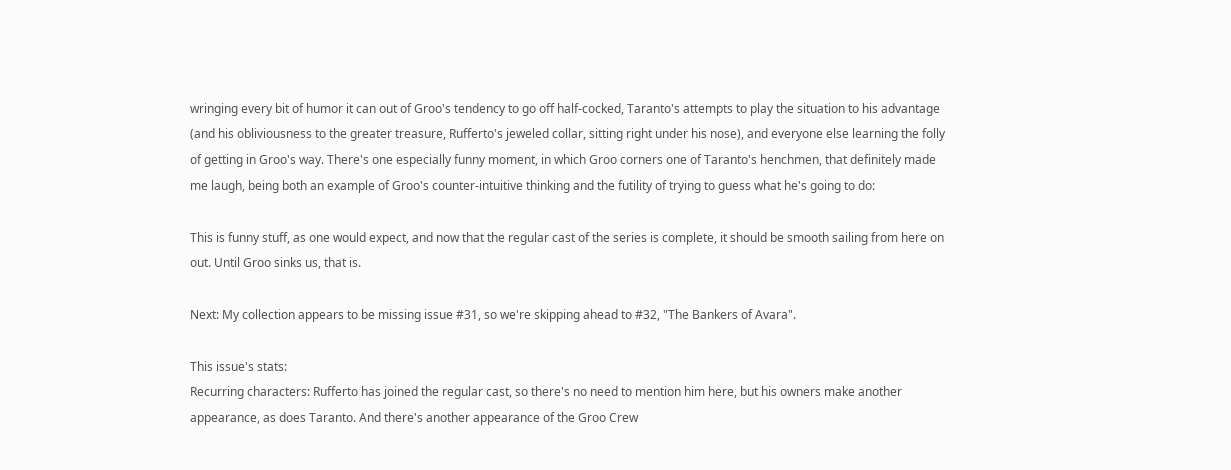wringing every bit of humor it can out of Groo's tendency to go off half-cocked, Taranto's attempts to play the situation to his advantage (and his obliviousness to the greater treasure, Rufferto's jeweled collar, sitting right under his nose), and everyone else learning the folly of getting in Groo's way. There's one especially funny moment, in which Groo corners one of Taranto's henchmen, that definitely made me laugh, being both an example of Groo's counter-intuitive thinking and the futility of trying to guess what he's going to do:

This is funny stuff, as one would expect, and now that the regular cast of the series is complete, it should be smooth sailing from here on out. Until Groo sinks us, that is.

Next: My collection appears to be missing issue #31, so we're skipping ahead to #32, "The Bankers of Avara".

This issue's stats:
Recurring characters: Rufferto has joined the regular cast, so there's no need to mention him here, but his owners make another appearance, as does Taranto. And there's another appearance of the Groo Crew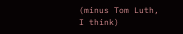(minus Tom Luth, I think)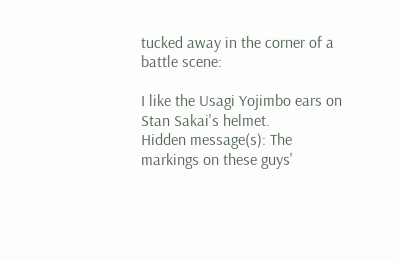tucked away in the corner of a battle scene:

I like the Usagi Yojimbo ears on Stan Sakai's helmet.
Hidden message(s): The markings on these guys'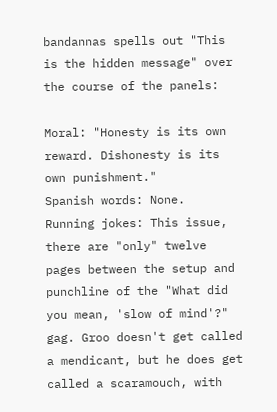bandannas spells out "This is the hidden message" over the course of the panels:

Moral: "Honesty is its own reward. Dishonesty is its own punishment."
Spanish words: None.
Running jokes: This issue, there are "only" twelve pages between the setup and punchline of the "What did you mean, 'slow of mind'?" gag. Groo doesn't get called a mendicant, but he does get called a scaramouch, with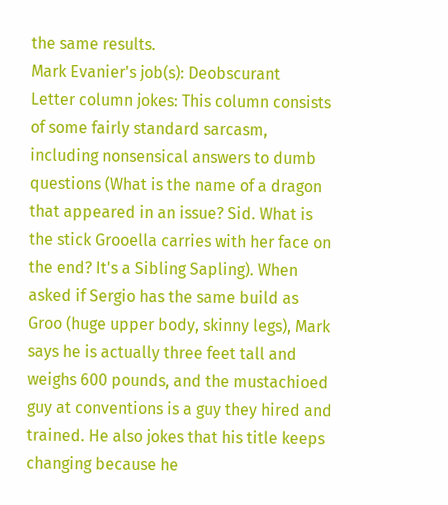the same results.
Mark Evanier's job(s): Deobscurant
Letter column jokes: This column consists of some fairly standard sarcasm, including nonsensical answers to dumb questions (What is the name of a dragon that appeared in an issue? Sid. What is the stick Grooella carries with her face on the end? It's a Sibling Sapling). When asked if Sergio has the same build as Groo (huge upper body, skinny legs), Mark says he is actually three feet tall and weighs 600 pounds, and the mustachioed guy at conventions is a guy they hired and trained. He also jokes that his title keeps changing because he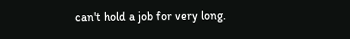can't hold a job for very long.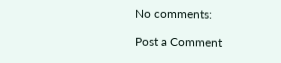No comments:

Post a Comment